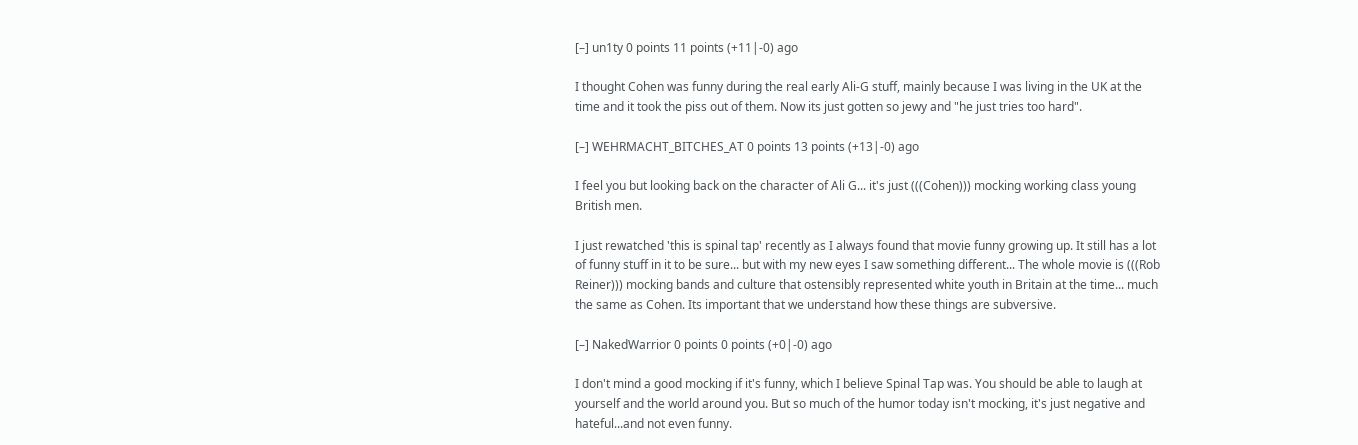[–] un1ty 0 points 11 points (+11|-0) ago

I thought Cohen was funny during the real early Ali-G stuff, mainly because I was living in the UK at the time and it took the piss out of them. Now its just gotten so jewy and "he just tries too hard".

[–] WEHRMACHT_BITCHES_AT 0 points 13 points (+13|-0) ago

I feel you but looking back on the character of Ali G... it's just (((Cohen))) mocking working class young British men.

I just rewatched 'this is spinal tap' recently as I always found that movie funny growing up. It still has a lot of funny stuff in it to be sure... but with my new eyes I saw something different... The whole movie is (((Rob Reiner))) mocking bands and culture that ostensibly represented white youth in Britain at the time... much the same as Cohen. Its important that we understand how these things are subversive.

[–] NakedWarrior 0 points 0 points (+0|-0) ago

I don't mind a good mocking if it's funny, which I believe Spinal Tap was. You should be able to laugh at yourself and the world around you. But so much of the humor today isn't mocking, it's just negative and hateful...and not even funny.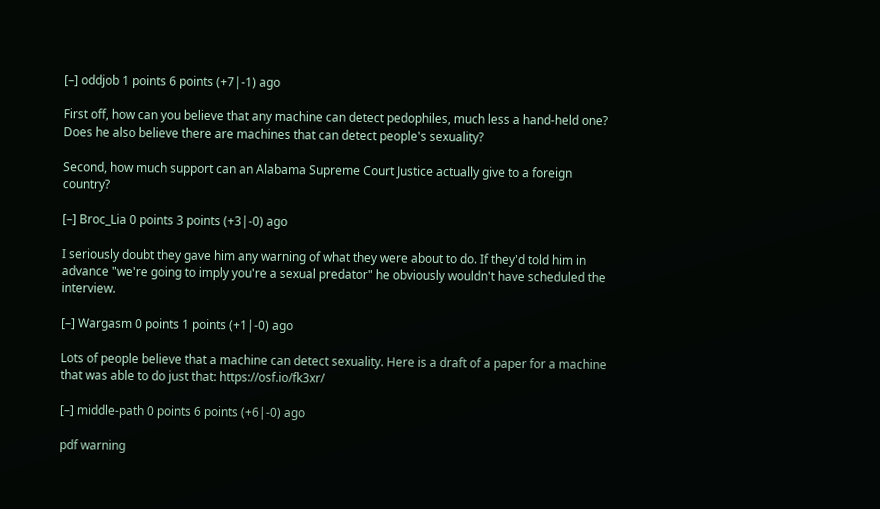[–] oddjob 1 points 6 points (+7|-1) ago

First off, how can you believe that any machine can detect pedophiles, much less a hand-held one? Does he also believe there are machines that can detect people's sexuality?

Second, how much support can an Alabama Supreme Court Justice actually give to a foreign country?

[–] Broc_Lia 0 points 3 points (+3|-0) ago

I seriously doubt they gave him any warning of what they were about to do. If they'd told him in advance "we're going to imply you're a sexual predator" he obviously wouldn't have scheduled the interview.

[–] Wargasm 0 points 1 points (+1|-0) ago

Lots of people believe that a machine can detect sexuality. Here is a draft of a paper for a machine that was able to do just that: https://osf.io/fk3xr/

[–] middle-path 0 points 6 points (+6|-0) ago

pdf warning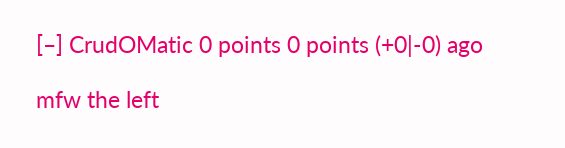[–] CrudOMatic 0 points 0 points (+0|-0) ago

mfw the left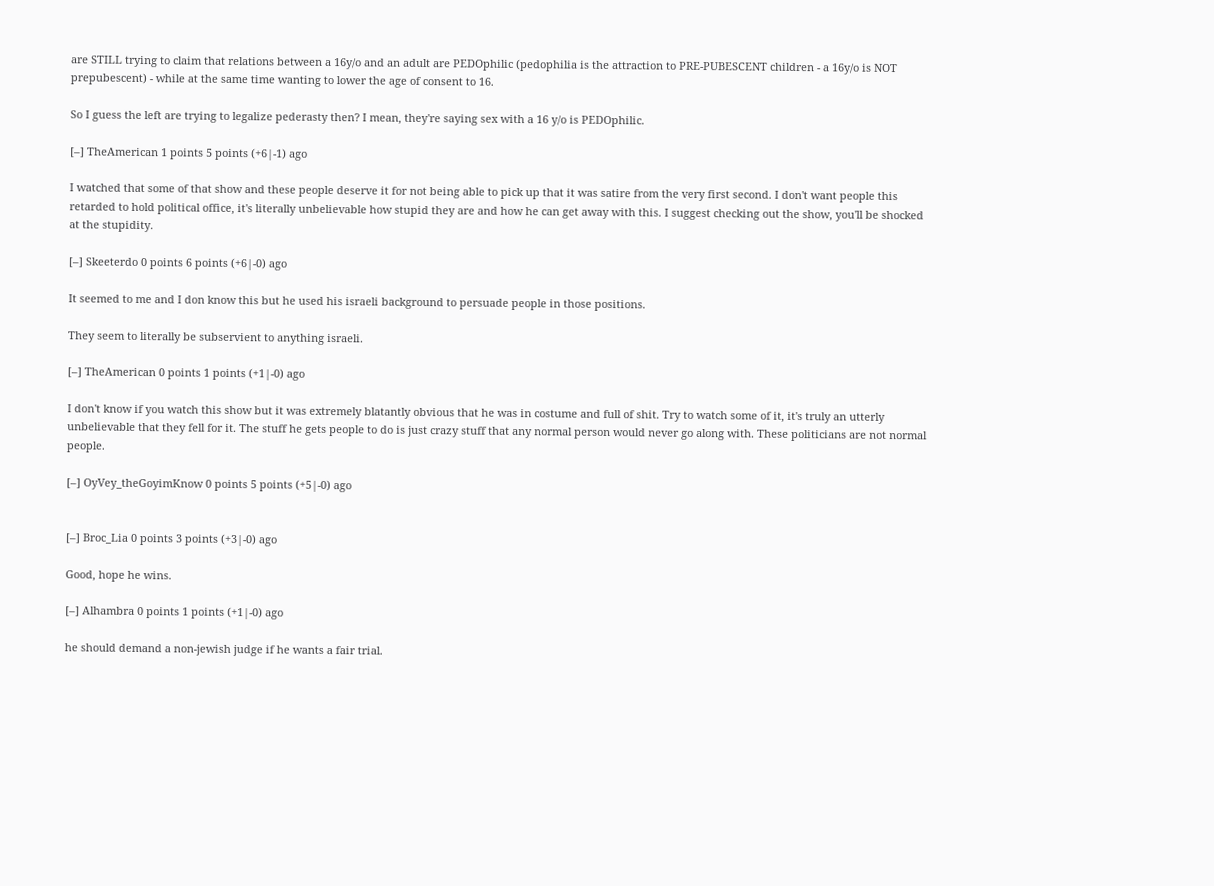are STILL trying to claim that relations between a 16y/o and an adult are PEDOphilic (pedophilia is the attraction to PRE-PUBESCENT children - a 16y/o is NOT prepubescent) - while at the same time wanting to lower the age of consent to 16.

So I guess the left are trying to legalize pederasty then? I mean, they're saying sex with a 16 y/o is PEDOphilic.

[–] TheAmerican 1 points 5 points (+6|-1) ago

I watched that some of that show and these people deserve it for not being able to pick up that it was satire from the very first second. I don't want people this retarded to hold political office, it's literally unbelievable how stupid they are and how he can get away with this. I suggest checking out the show, you'll be shocked at the stupidity.

[–] Skeeterdo 0 points 6 points (+6|-0) ago

It seemed to me and I don know this but he used his israeli background to persuade people in those positions.

They seem to literally be subservient to anything israeli.

[–] TheAmerican 0 points 1 points (+1|-0) ago

I don't know if you watch this show but it was extremely blatantly obvious that he was in costume and full of shit. Try to watch some of it, it's truly an utterly unbelievable that they fell for it. The stuff he gets people to do is just crazy stuff that any normal person would never go along with. These politicians are not normal people.

[–] OyVey_theGoyimKnow 0 points 5 points (+5|-0) ago


[–] Broc_Lia 0 points 3 points (+3|-0) ago

Good, hope he wins.

[–] Alhambra 0 points 1 points (+1|-0) ago

he should demand a non-jewish judge if he wants a fair trial.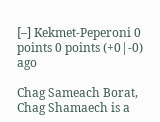[–] Kekmet-Peperoni 0 points 0 points (+0|-0) ago

Chag Sameach Borat, Chag Shamaech is a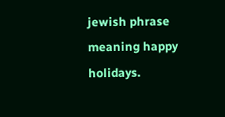jewish phrase meaning happy holidays.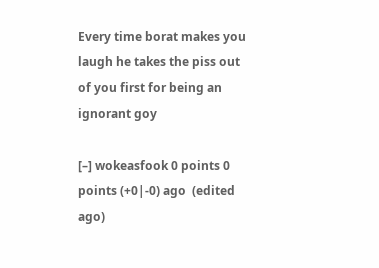Every time borat makes you laugh he takes the piss out of you first for being an ignorant goy

[–] wokeasfook 0 points 0 points (+0|-0) ago  (edited ago)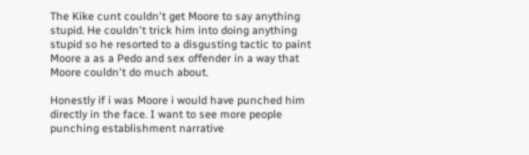The Kike cunt couldn't get Moore to say anything stupid. He couldn't trick him into doing anything stupid so he resorted to a disgusting tactic to paint Moore a as a Pedo and sex offender in a way that Moore couldn't do much about.

Honestly if i was Moore i would have punched him directly in the face. I want to see more people punching establishment narrative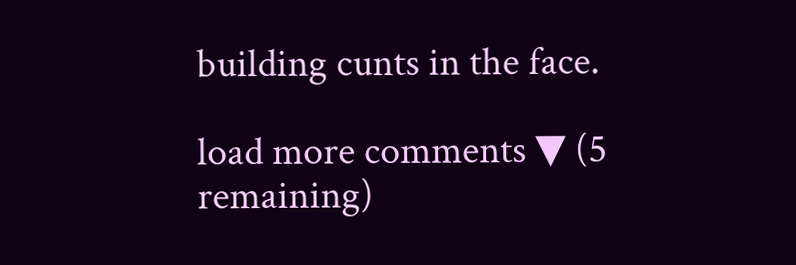building cunts in the face.

load more comments ▼ (5 remaining)